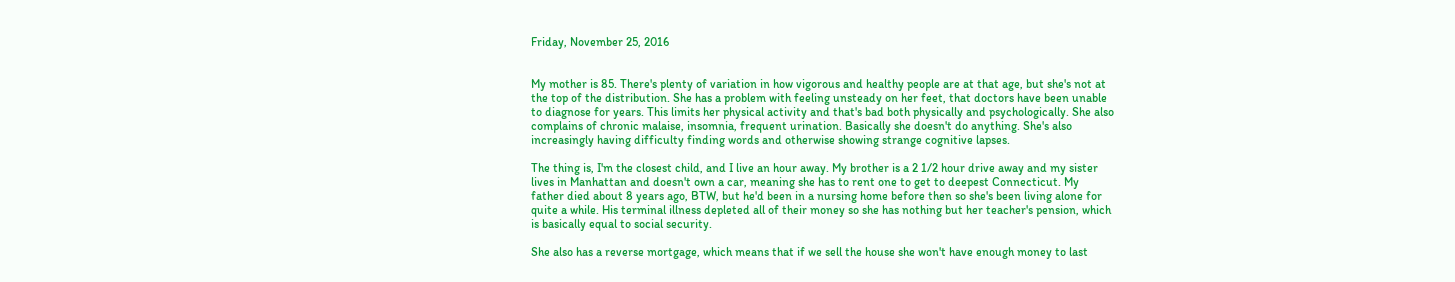Friday, November 25, 2016


My mother is 85. There's plenty of variation in how vigorous and healthy people are at that age, but she's not at the top of the distribution. She has a problem with feeling unsteady on her feet, that doctors have been unable to diagnose for years. This limits her physical activity and that's bad both physically and psychologically. She also complains of chronic malaise, insomnia, frequent urination. Basically she doesn't do anything. She's also increasingly having difficulty finding words and otherwise showing strange cognitive lapses.

The thing is, I'm the closest child, and I live an hour away. My brother is a 2 1/2 hour drive away and my sister lives in Manhattan and doesn't own a car, meaning she has to rent one to get to deepest Connecticut. My father died about 8 years ago, BTW, but he'd been in a nursing home before then so she's been living alone for quite a while. His terminal illness depleted all of their money so she has nothing but her teacher's pension, which is basically equal to social security.

She also has a reverse mortgage, which means that if we sell the house she won't have enough money to last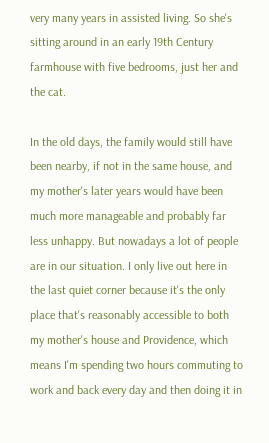very many years in assisted living. So she's sitting around in an early 19th Century farmhouse with five bedrooms, just her and the cat.

In the old days, the family would still have been nearby, if not in the same house, and my mother's later years would have been much more manageable and probably far less unhappy. But nowadays a lot of people are in our situation. I only live out here in the last quiet corner because it's the only place that's reasonably accessible to both my mother's house and Providence, which means I'm spending two hours commuting to work and back every day and then doing it in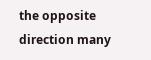the opposite direction many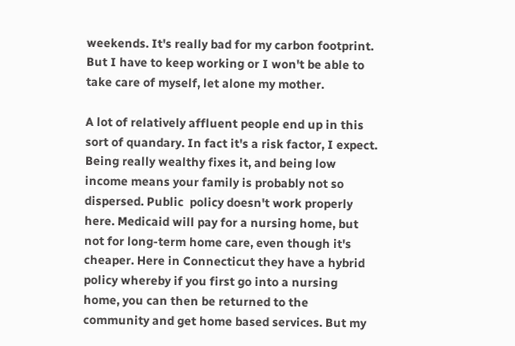weekends. It's really bad for my carbon footprint. But I have to keep working or I won't be able to take care of myself, let alone my mother.

A lot of relatively affluent people end up in this sort of quandary. In fact it's a risk factor, I expect. Being really wealthy fixes it, and being low income means your family is probably not so dispersed. Public  policy doesn't work properly here. Medicaid will pay for a nursing home, but not for long-term home care, even though it's cheaper. Here in Connecticut they have a hybrid policy whereby if you first go into a nursing home, you can then be returned to the community and get home based services. But my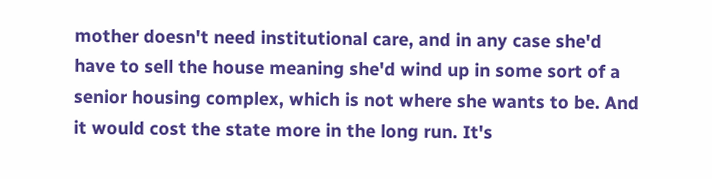mother doesn't need institutional care, and in any case she'd have to sell the house meaning she'd wind up in some sort of a senior housing complex, which is not where she wants to be. And it would cost the state more in the long run. It's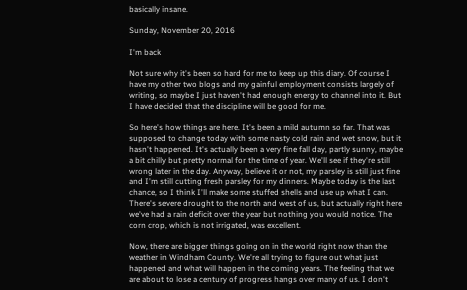basically insane.

Sunday, November 20, 2016

I'm back

Not sure why it's been so hard for me to keep up this diary. Of course I have my other two blogs and my gainful employment consists largely of writing, so maybe I just haven't had enough energy to channel into it. But I have decided that the discipline will be good for me.

So here's how things are here. It's been a mild autumn so far. That was supposed to change today with some nasty cold rain and wet snow, but it hasn't happened. It's actually been a very fine fall day, partly sunny, maybe a bit chilly but pretty normal for the time of year. We'll see if they're still wrong later in the day. Anyway, believe it or not, my parsley is still just fine and I'm still cutting fresh parsley for my dinners. Maybe today is the last chance, so I think I'll make some stuffed shells and use up what I can. There's severe drought to the north and west of us, but actually right here we've had a rain deficit over the year but nothing you would notice. The corn crop, which is not irrigated, was excellent.

Now, there are bigger things going on in the world right now than the weather in Windham County. We're all trying to figure out what just happened and what will happen in the coming years. The feeling that we are about to lose a century of progress hangs over many of us. I don't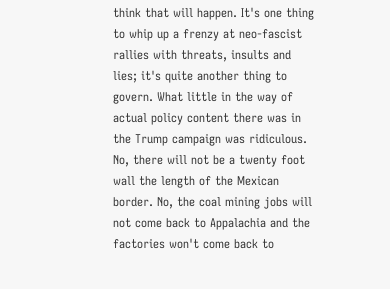think that will happen. It's one thing to whip up a frenzy at neo-fascist rallies with threats, insults and lies; it's quite another thing to govern. What little in the way of actual policy content there was in the Trump campaign was ridiculous. No, there will not be a twenty foot wall the length of the Mexican border. No, the coal mining jobs will not come back to Appalachia and the factories won't come back to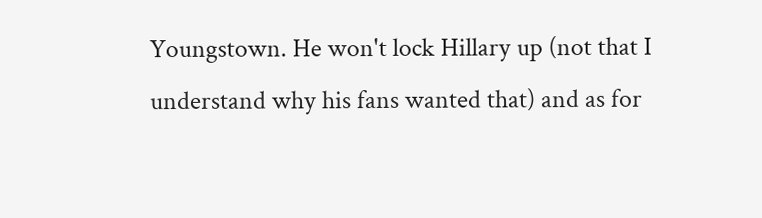Youngstown. He won't lock Hillary up (not that I understand why his fans wanted that) and as for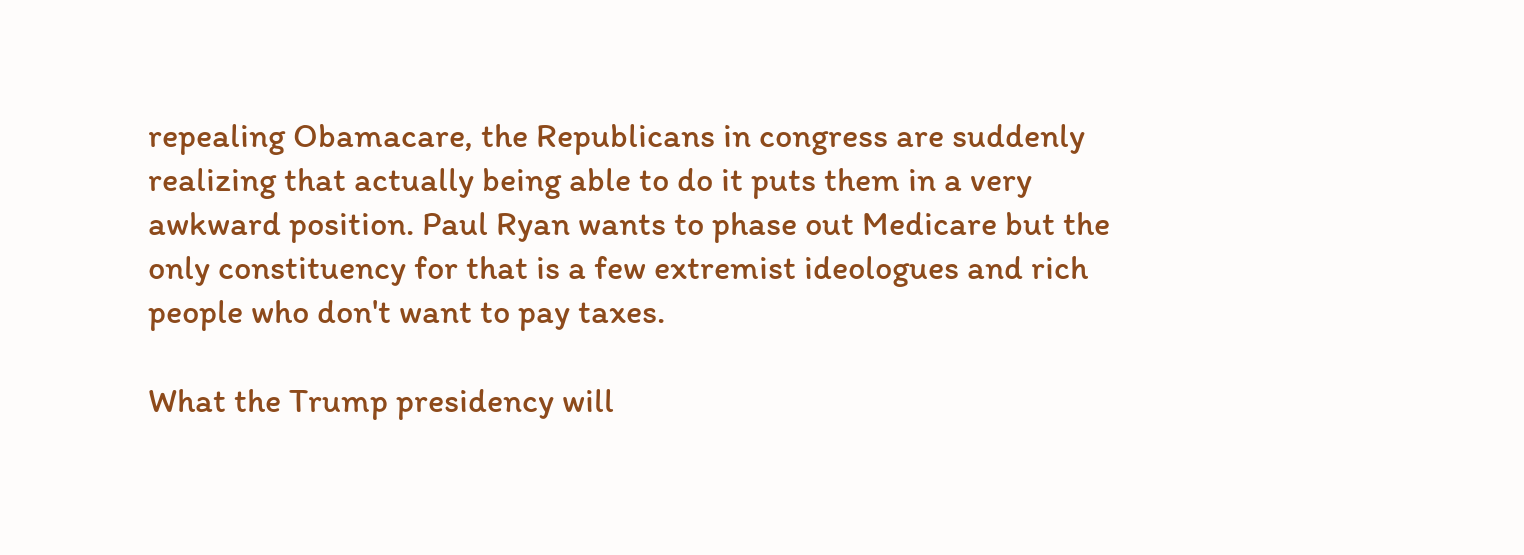repealing Obamacare, the Republicans in congress are suddenly realizing that actually being able to do it puts them in a very awkward position. Paul Ryan wants to phase out Medicare but the only constituency for that is a few extremist ideologues and rich people who don't want to pay taxes.

What the Trump presidency will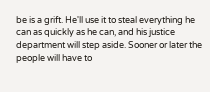be is a grift. He'll use it to steal everything he can as quickly as he can, and his justice department will step aside. Sooner or later the people will have to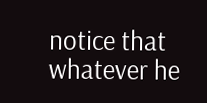notice that whatever he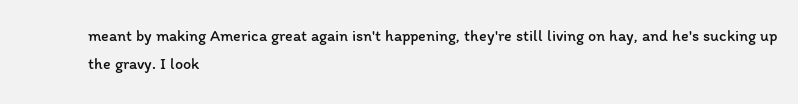meant by making America great again isn't happening, they're still living on hay, and he's sucking up the gravy. I look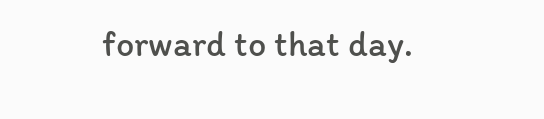forward to that day.